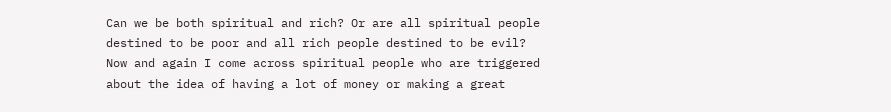Can we be both spiritual and rich? Or are all spiritual people destined to be poor and all rich people destined to be evil? Now and again I come across spiritual people who are triggered about the idea of having a lot of money or making a great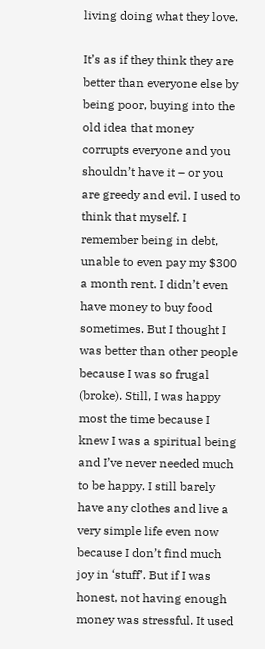living doing what they love.

It’s as if they think they are better than everyone else by being poor, buying into the old idea that money corrupts everyone and you shouldn’t have it – or you are greedy and evil. I used to think that myself. I remember being in debt, unable to even pay my $300 a month rent. I didn’t even have money to buy food sometimes. But I thought I was better than other people because I was so frugal (broke). Still, I was happy most the time because I knew I was a spiritual being and I’ve never needed much to be happy. I still barely have any clothes and live a very simple life even now because I don’t find much joy in ‘stuff’. But if I was honest, not having enough money was stressful. It used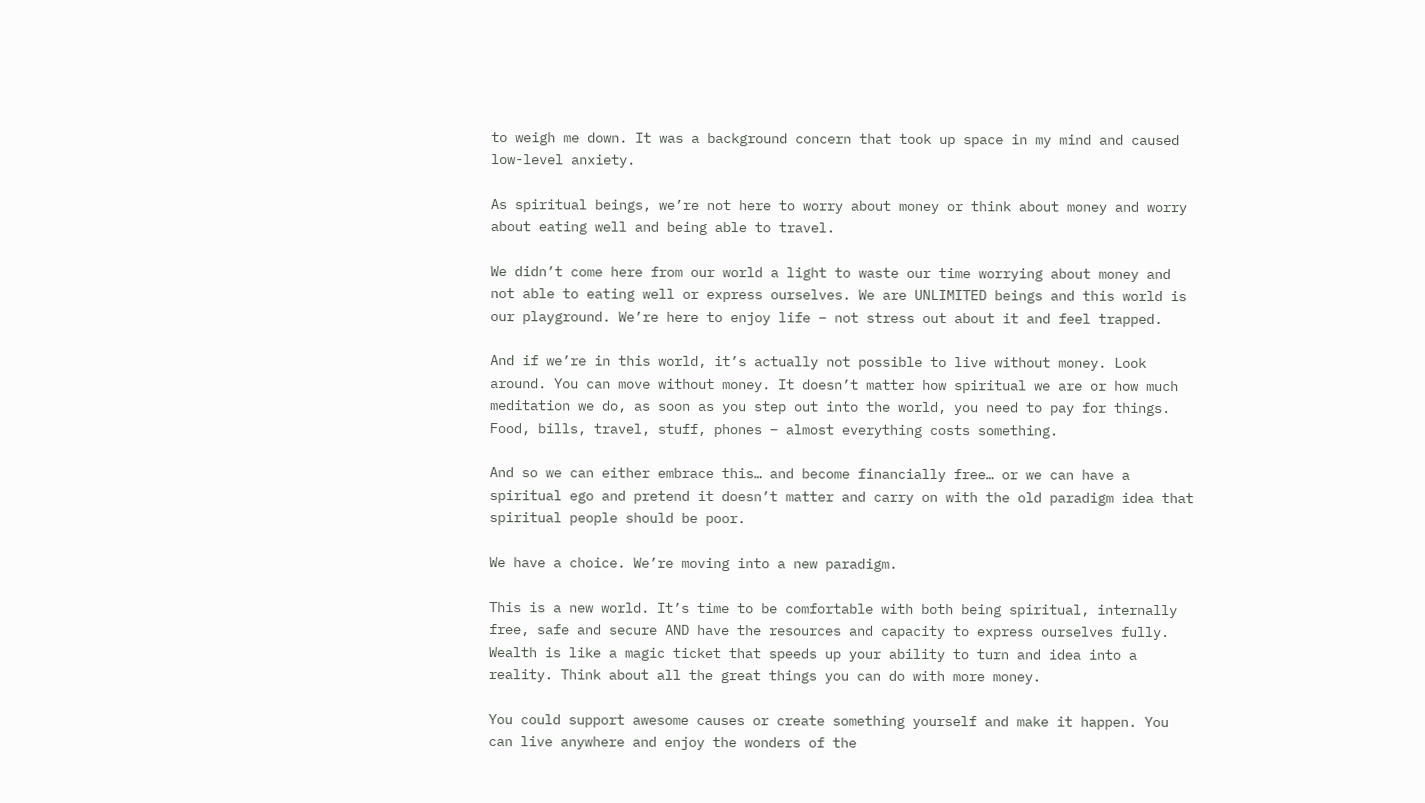to weigh me down. It was a background concern that took up space in my mind and caused low-level anxiety.

As spiritual beings, we’re not here to worry about money or think about money and worry about eating well and being able to travel.

We didn’t come here from our world a light to waste our time worrying about money and not able to eating well or express ourselves. We are UNLIMITED beings and this world is our playground. We’re here to enjoy life – not stress out about it and feel trapped.

And if we’re in this world, it’s actually not possible to live without money. Look around. You can move without money. It doesn’t matter how spiritual we are or how much meditation we do, as soon as you step out into the world, you need to pay for things. Food, bills, travel, stuff, phones – almost everything costs something.

And so we can either embrace this… and become financially free… or we can have a spiritual ego and pretend it doesn’t matter and carry on with the old paradigm idea that spiritual people should be poor.

We have a choice. We’re moving into a new paradigm.

This is a new world. It’s time to be comfortable with both being spiritual, internally free, safe and secure AND have the resources and capacity to express ourselves fully. Wealth is like a magic ticket that speeds up your ability to turn and idea into a reality. Think about all the great things you can do with more money.

You could support awesome causes or create something yourself and make it happen. You can live anywhere and enjoy the wonders of the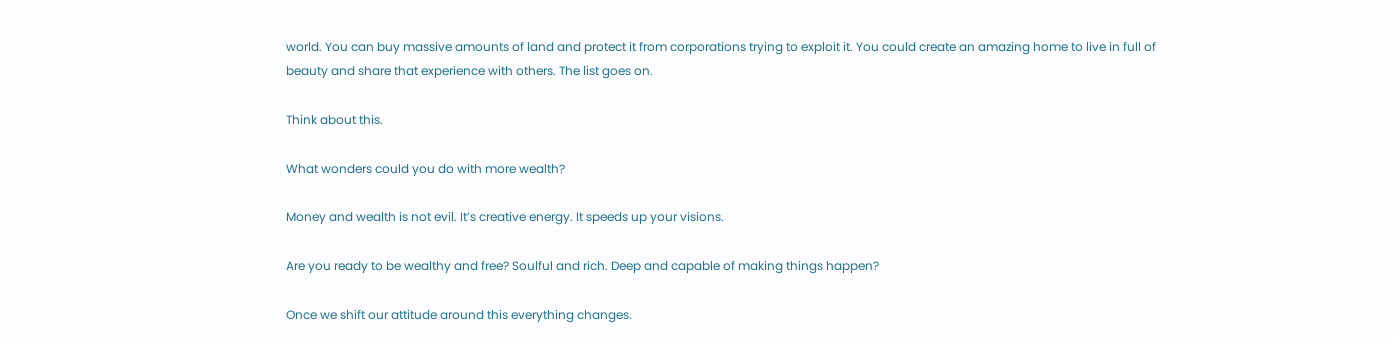world. You can buy massive amounts of land and protect it from corporations trying to exploit it. You could create an amazing home to live in full of beauty and share that experience with others. The list goes on.

Think about this.

What wonders could you do with more wealth?

Money and wealth is not evil. It’s creative energy. It speeds up your visions.

Are you ready to be wealthy and free? Soulful and rich. Deep and capable of making things happen?

Once we shift our attitude around this everything changes.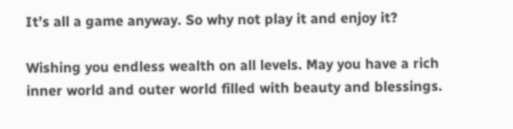It’s all a game anyway. So why not play it and enjoy it?

Wishing you endless wealth on all levels. May you have a rich inner world and outer world filled with beauty and blessings.